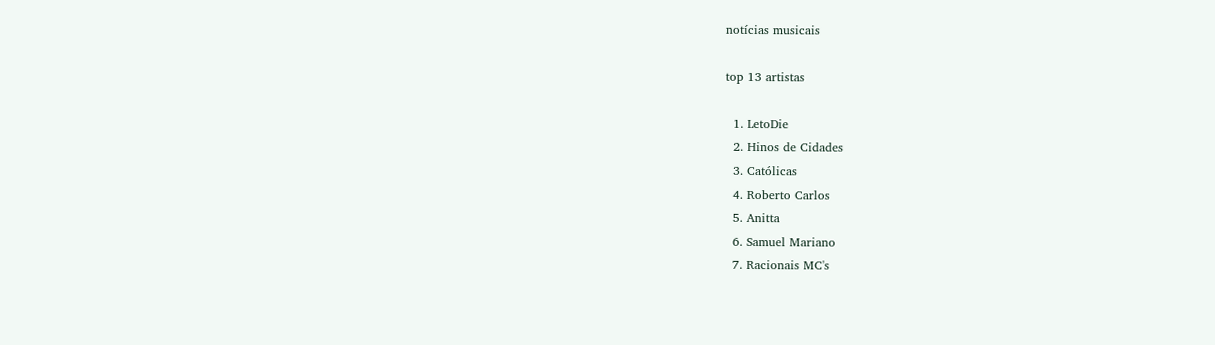notícias musicais

top 13 artistas

  1. LetoDie
  2. Hinos de Cidades
  3. Católicas
  4. Roberto Carlos
  5. Anitta
  6. Samuel Mariano
  7. Racionais MC's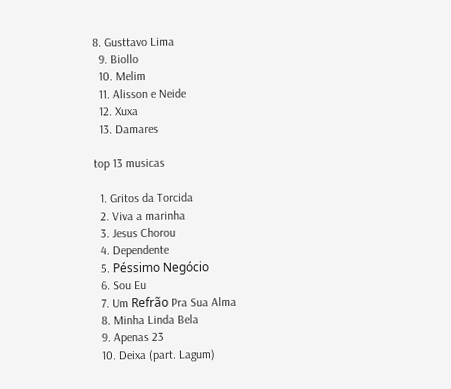8. Gusttavo Lima
  9. Biollo
  10. Melim
  11. Alisson e Neide
  12. Xuxa
  13. Damares

top 13 musicas

  1. Gritos da Torcida
  2. Viva a marinha
  3. Jesus Chorou
  4. Dependente
  5. Péssimo Negócio
  6. Sou Eu
  7. Um Refrão Pra Sua Alma
  8. Minha Linda Bela
  9. Apenas 23
  10. Deixa (part. Lagum)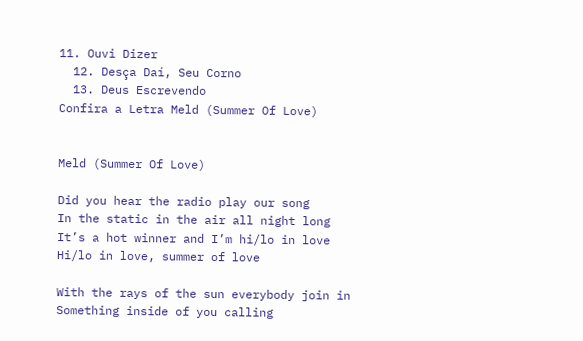11. Ouvi Dizer
  12. Desça Daí, Seu Corno
  13. Deus Escrevendo
Confira a Letra Meld (Summer Of Love)


Meld (Summer Of Love)

Did you hear the radio play our song
In the static in the air all night long
It’s a hot winner and I’m hi/lo in love
Hi/lo in love, summer of love

With the rays of the sun everybody join in
Something inside of you calling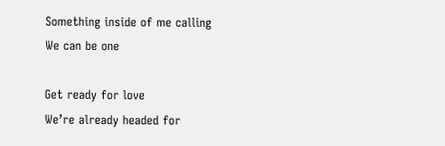Something inside of me calling
We can be one

Get ready for love
We’re already headed for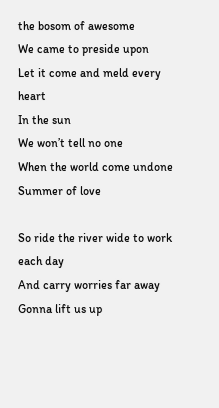the bosom of awesome
We came to preside upon
Let it come and meld every heart
In the sun
We won’t tell no one
When the world come undone
Summer of love

So ride the river wide to work each day
And carry worries far away
Gonna lift us up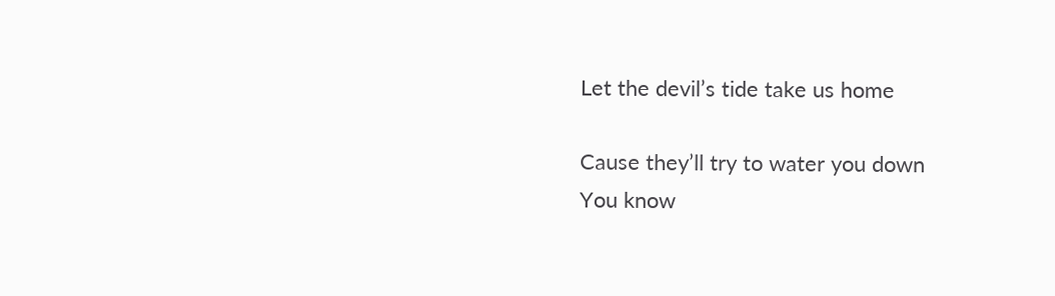Let the devil’s tide take us home

Cause they’ll try to water you down
You know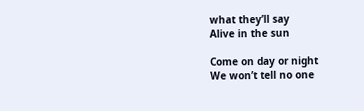what they’ll say
Alive in the sun

Come on day or night
We won’t tell no one